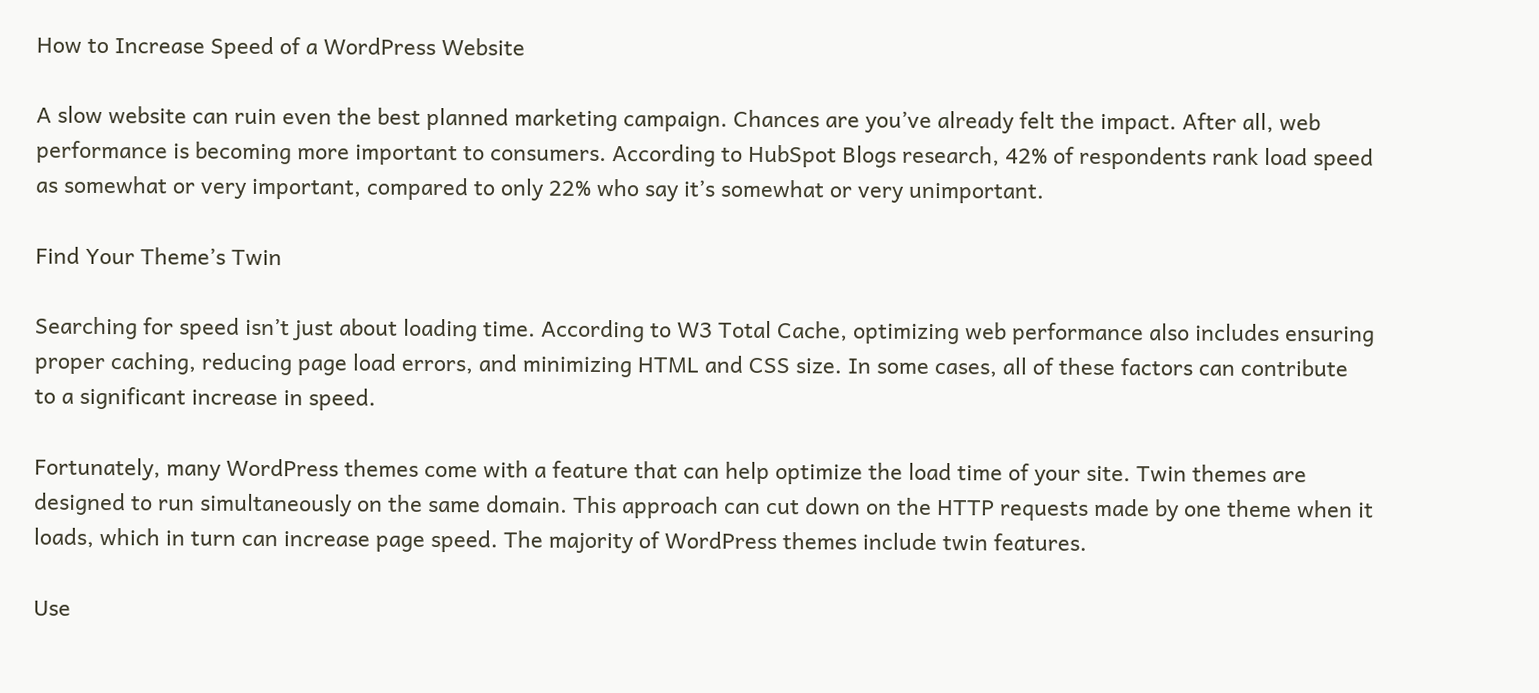How to Increase Speed of a WordPress Website

A slow website can ruin even the best planned marketing campaign. Chances are you’ve already felt the impact. After all, web performance is becoming more important to consumers. According to HubSpot Blogs research, 42% of respondents rank load speed as somewhat or very important, compared to only 22% who say it’s somewhat or very unimportant.

Find Your Theme’s Twin

Searching for speed isn’t just about loading time. According to W3 Total Cache, optimizing web performance also includes ensuring proper caching, reducing page load errors, and minimizing HTML and CSS size. In some cases, all of these factors can contribute to a significant increase in speed.

Fortunately, many WordPress themes come with a feature that can help optimize the load time of your site. Twin themes are designed to run simultaneously on the same domain. This approach can cut down on the HTTP requests made by one theme when it loads, which in turn can increase page speed. The majority of WordPress themes include twin features.

Use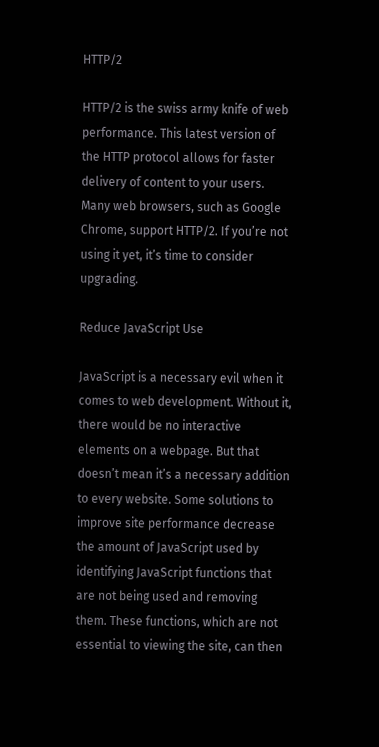HTTP/2

HTTP/2 is the swiss army knife of web performance. This latest version of the HTTP protocol allows for faster delivery of content to your users. Many web browsers, such as Google Chrome, support HTTP/2. If you’re not using it yet, it’s time to consider upgrading.

Reduce JavaScript Use

JavaScript is a necessary evil when it comes to web development. Without it, there would be no interactive elements on a webpage. But that doesn’t mean it’s a necessary addition to every website. Some solutions to improve site performance decrease the amount of JavaScript used by identifying JavaScript functions that are not being used and removing them. These functions, which are not essential to viewing the site, can then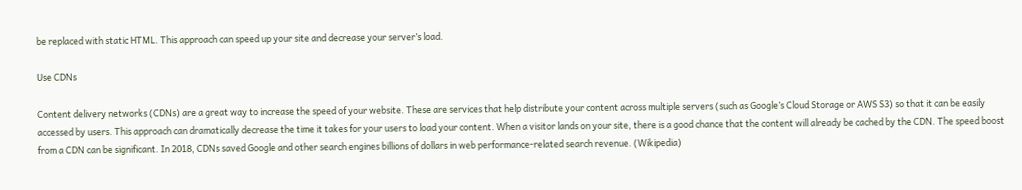be replaced with static HTML. This approach can speed up your site and decrease your server’s load.

Use CDNs

Content delivery networks (CDNs) are a great way to increase the speed of your website. These are services that help distribute your content across multiple servers (such as Google’s Cloud Storage or AWS S3) so that it can be easily accessed by users. This approach can dramatically decrease the time it takes for your users to load your content. When a visitor lands on your site, there is a good chance that the content will already be cached by the CDN. The speed boost from a CDN can be significant. In 2018, CDNs saved Google and other search engines billions of dollars in web performance-related search revenue. (Wikipedia)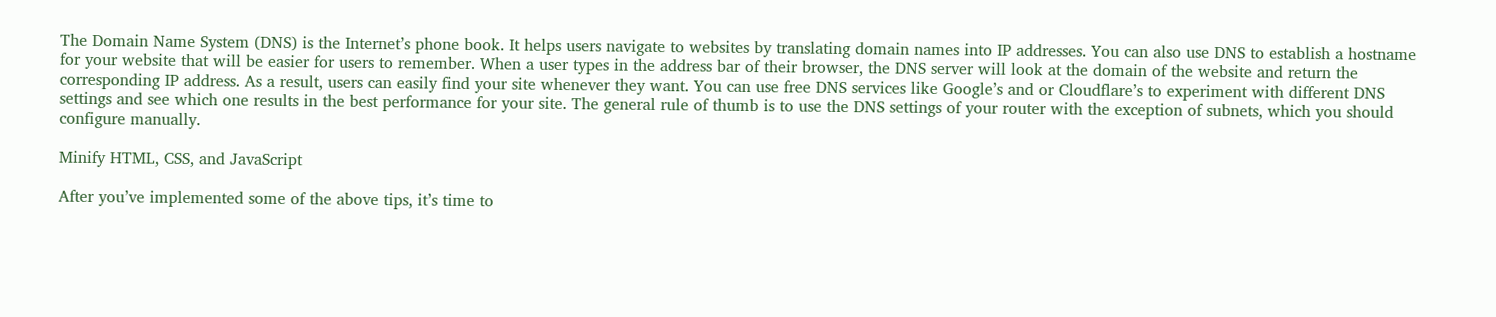The Domain Name System (DNS) is the Internet’s phone book. It helps users navigate to websites by translating domain names into IP addresses. You can also use DNS to establish a hostname for your website that will be easier for users to remember. When a user types in the address bar of their browser, the DNS server will look at the domain of the website and return the corresponding IP address. As a result, users can easily find your site whenever they want. You can use free DNS services like Google’s and or Cloudflare’s to experiment with different DNS settings and see which one results in the best performance for your site. The general rule of thumb is to use the DNS settings of your router with the exception of subnets, which you should configure manually.

Minify HTML, CSS, and JavaScript

After you’ve implemented some of the above tips, it’s time to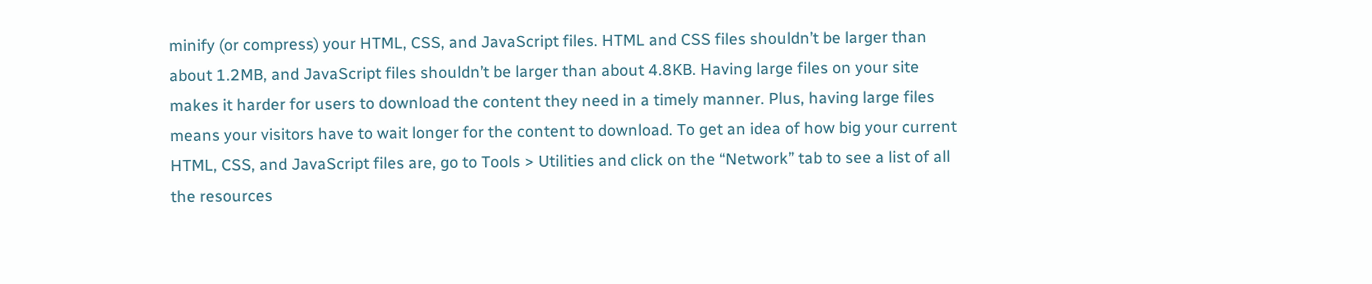minify (or compress) your HTML, CSS, and JavaScript files. HTML and CSS files shouldn’t be larger than about 1.2MB, and JavaScript files shouldn’t be larger than about 4.8KB. Having large files on your site makes it harder for users to download the content they need in a timely manner. Plus, having large files means your visitors have to wait longer for the content to download. To get an idea of how big your current HTML, CSS, and JavaScript files are, go to Tools > Utilities and click on the “Network” tab to see a list of all the resources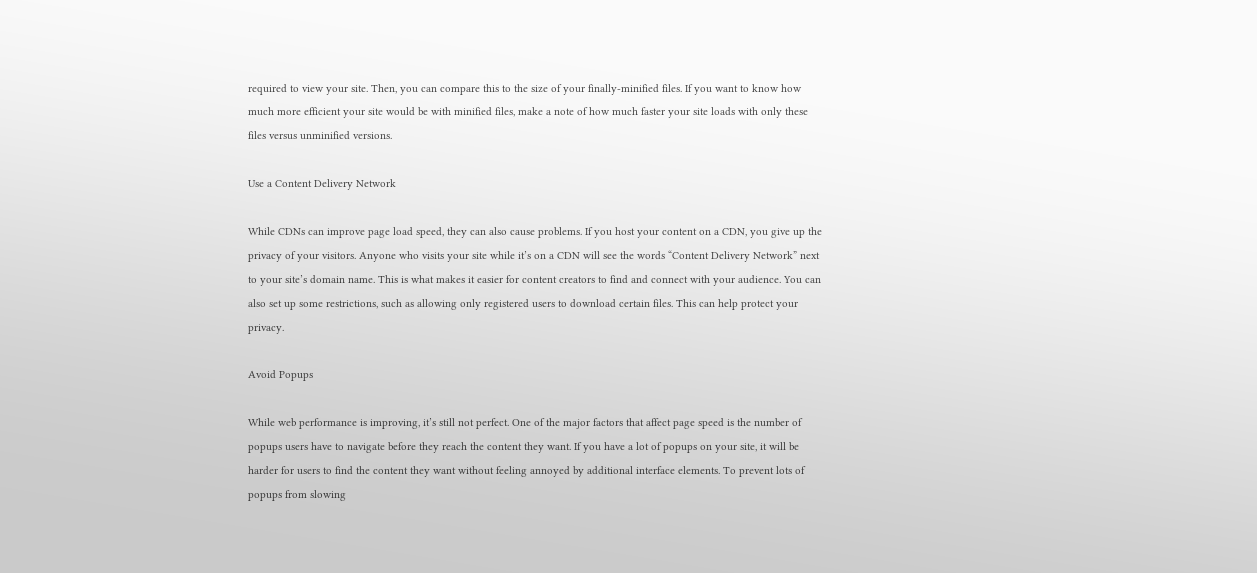required to view your site. Then, you can compare this to the size of your finally-minified files. If you want to know how much more efficient your site would be with minified files, make a note of how much faster your site loads with only these files versus unminified versions.

Use a Content Delivery Network

While CDNs can improve page load speed, they can also cause problems. If you host your content on a CDN, you give up the privacy of your visitors. Anyone who visits your site while it’s on a CDN will see the words “Content Delivery Network” next to your site’s domain name. This is what makes it easier for content creators to find and connect with your audience. You can also set up some restrictions, such as allowing only registered users to download certain files. This can help protect your privacy.

Avoid Popups

While web performance is improving, it’s still not perfect. One of the major factors that affect page speed is the number of popups users have to navigate before they reach the content they want. If you have a lot of popups on your site, it will be harder for users to find the content they want without feeling annoyed by additional interface elements. To prevent lots of popups from slowing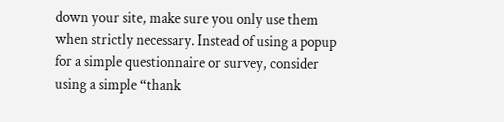down your site, make sure you only use them when strictly necessary. Instead of using a popup for a simple questionnaire or survey, consider using a simple “thank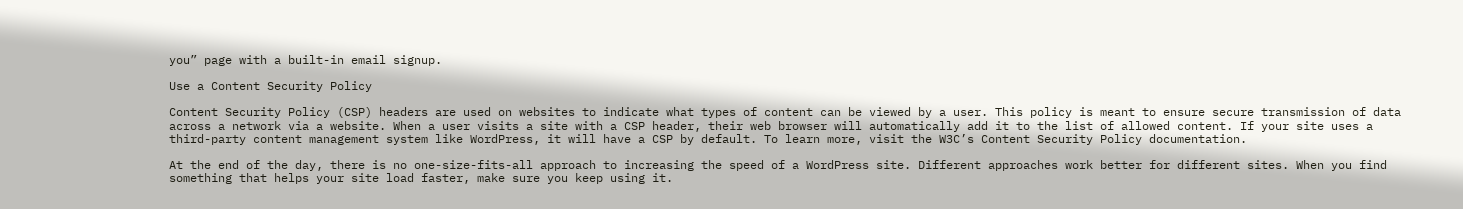you” page with a built-in email signup.

Use a Content Security Policy

Content Security Policy (CSP) headers are used on websites to indicate what types of content can be viewed by a user. This policy is meant to ensure secure transmission of data across a network via a website. When a user visits a site with a CSP header, their web browser will automatically add it to the list of allowed content. If your site uses a third-party content management system like WordPress, it will have a CSP by default. To learn more, visit the W3C’s Content Security Policy documentation.

At the end of the day, there is no one-size-fits-all approach to increasing the speed of a WordPress site. Different approaches work better for different sites. When you find something that helps your site load faster, make sure you keep using it.